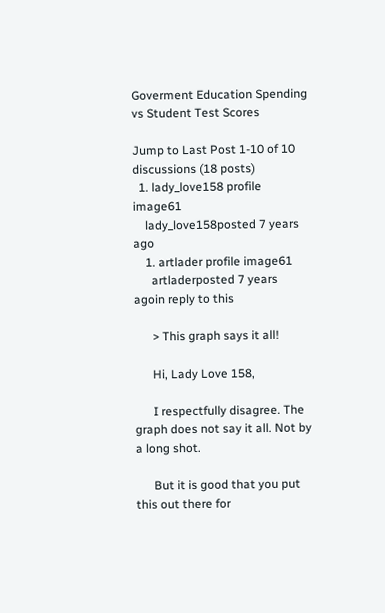Goverment Education Spending vs Student Test Scores

Jump to Last Post 1-10 of 10 discussions (18 posts)
  1. lady_love158 profile image61
    lady_love158posted 7 years ago
    1. artlader profile image61
      artladerposted 7 years agoin reply to this

      > This graph says it all!

      Hi, Lady Love 158,

      I respectfully disagree. The graph does not say it all. Not by a long shot.

      But it is good that you put this out there for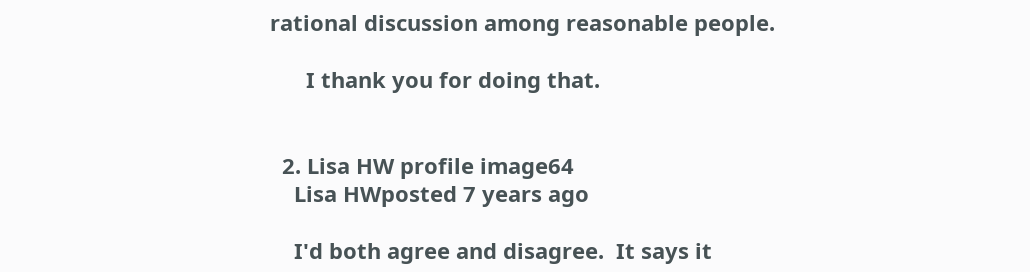rational discussion among reasonable people.

      I thank you for doing that.


  2. Lisa HW profile image64
    Lisa HWposted 7 years ago

    I'd both agree and disagree.  It says it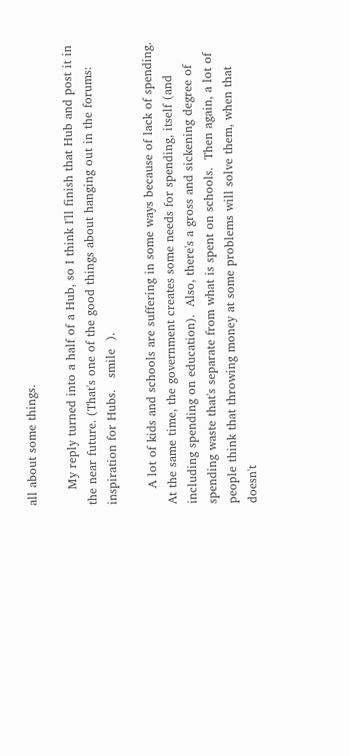all about some things.

    My reply turned into a half of a Hub, so I think I'll finish that Hub and post it in the near future. (That's one of the good things about hanging out in the forums:  inspiration for Hubs.   smile  ).

    A lot of kids and schools are suffering in some ways because of lack of spending.  At the same time, the government creates some needs for spending, itself (and including spending on education).  Also, there's a gross and sickening degree of spending waste that's separate from what is spent on schools.  Then again, a lot of people think that throwing money at some problems will solve them, when that doesn't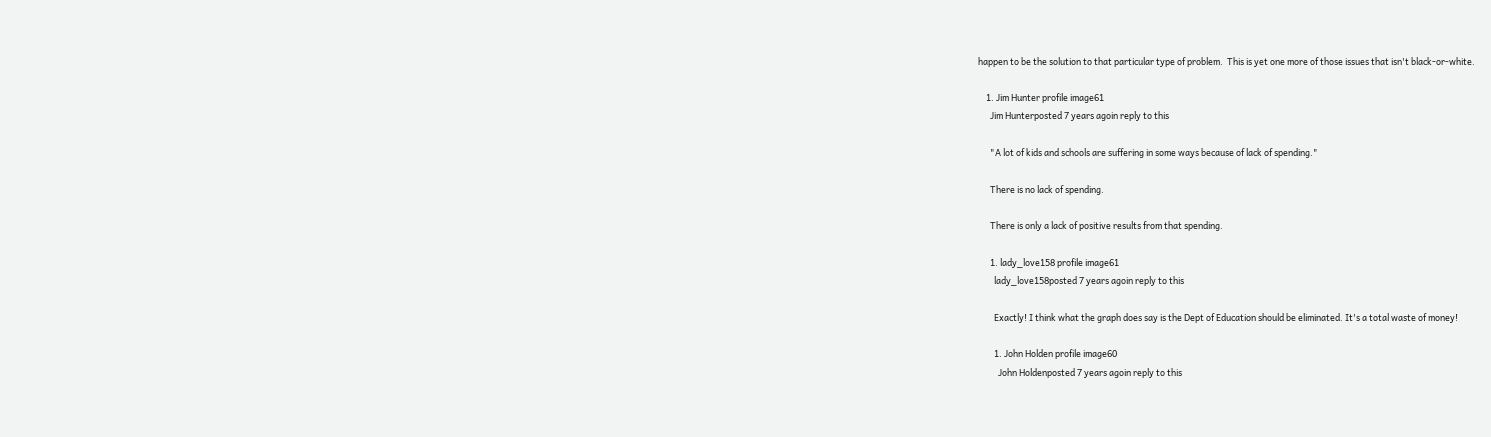happen to be the solution to that particular type of problem.  This is yet one more of those issues that isn't black-or-white.

    1. Jim Hunter profile image61
      Jim Hunterposted 7 years agoin reply to this

      "A lot of kids and schools are suffering in some ways because of lack of spending."

      There is no lack of spending.

      There is only a lack of positive results from that spending.

      1. lady_love158 profile image61
        lady_love158posted 7 years agoin reply to this

        Exactly! I think what the graph does say is the Dept of Education should be eliminated. It's a total waste of money!

        1. John Holden profile image60
          John Holdenposted 7 years agoin reply to this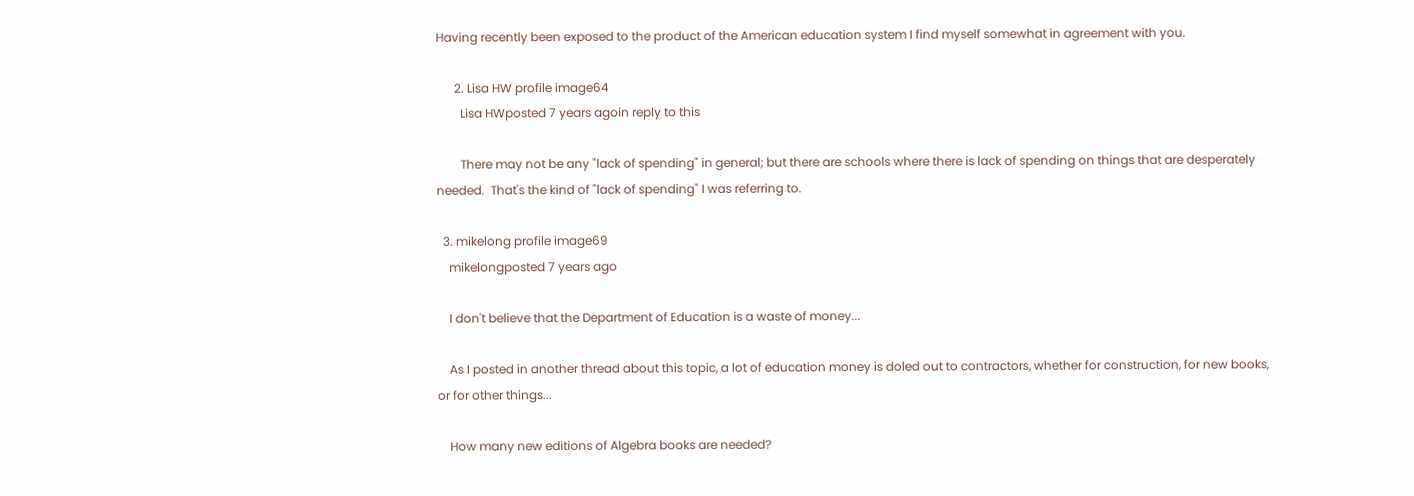Having recently been exposed to the product of the American education system I find myself somewhat in agreement with you.

      2. Lisa HW profile image64
        Lisa HWposted 7 years agoin reply to this

        There may not be any "lack of spending" in general; but there are schools where there is lack of spending on things that are desperately needed.  That's the kind of "lack of spending" I was referring to.

  3. mikelong profile image69
    mikelongposted 7 years ago

    I don't believe that the Department of Education is a waste of money...

    As I posted in another thread about this topic, a lot of education money is doled out to contractors, whether for construction, for new books, or for other things...

    How many new editions of Algebra books are needed?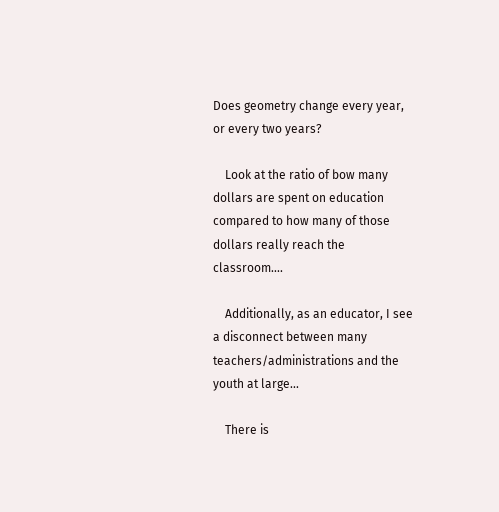Does geometry change every year, or every two years?

    Look at the ratio of bow many dollars are spent on education compared to how many of those dollars really reach the classroom....

    Additionally, as an educator, I see a disconnect between many teachers/administrations and the youth at large...

    There is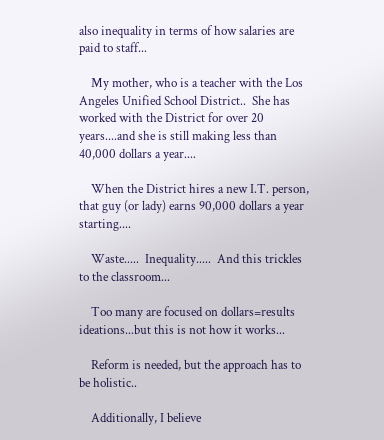also inequality in terms of how salaries are paid to staff...

    My mother, who is a teacher with the Los Angeles Unified School District..  She has worked with the District for over 20 years....and she is still making less than 40,000 dollars a year....

    When the District hires a new I.T. person, that guy (or lady) earns 90,000 dollars a year starting....

    Waste.....  Inequality.....  And this trickles to the classroom...

    Too many are focused on dollars=results ideations...but this is not how it works...

    Reform is needed, but the approach has to be holistic..

    Additionally, I believe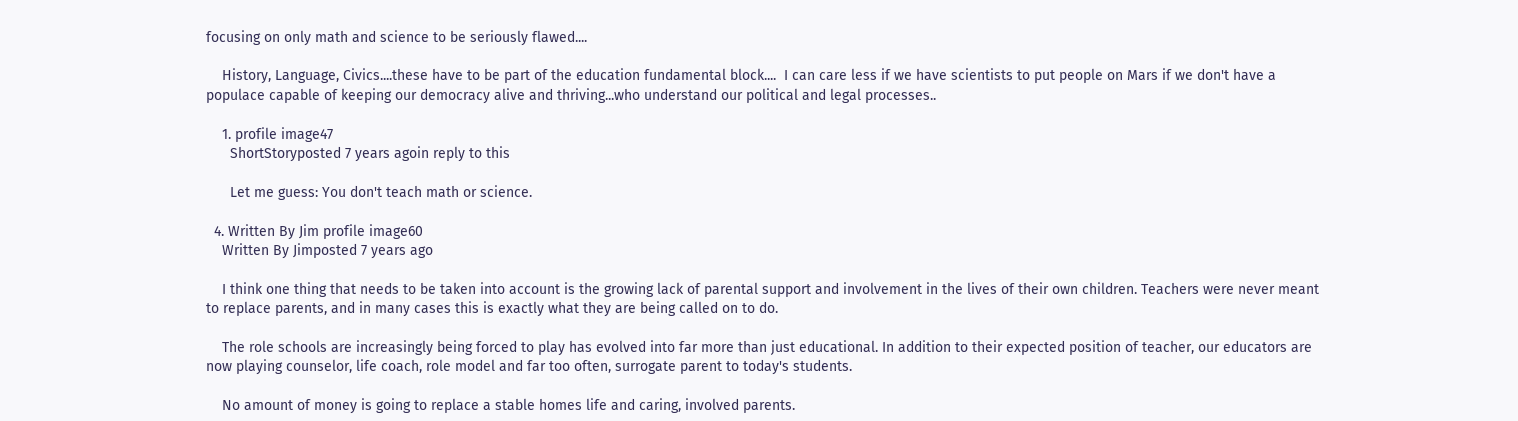focusing on only math and science to be seriously flawed....

    History, Language, Civics....these have to be part of the education fundamental block....  I can care less if we have scientists to put people on Mars if we don't have a populace capable of keeping our democracy alive and thriving...who understand our political and legal processes..

    1. profile image47
      ShortStoryposted 7 years agoin reply to this

      Let me guess: You don't teach math or science.

  4. Written By Jim profile image60
    Written By Jimposted 7 years ago

    I think one thing that needs to be taken into account is the growing lack of parental support and involvement in the lives of their own children. Teachers were never meant to replace parents, and in many cases this is exactly what they are being called on to do.

    The role schools are increasingly being forced to play has evolved into far more than just educational. In addition to their expected position of teacher, our educators are now playing counselor, life coach, role model and far too often, surrogate parent to today's students.

    No amount of money is going to replace a stable homes life and caring, involved parents.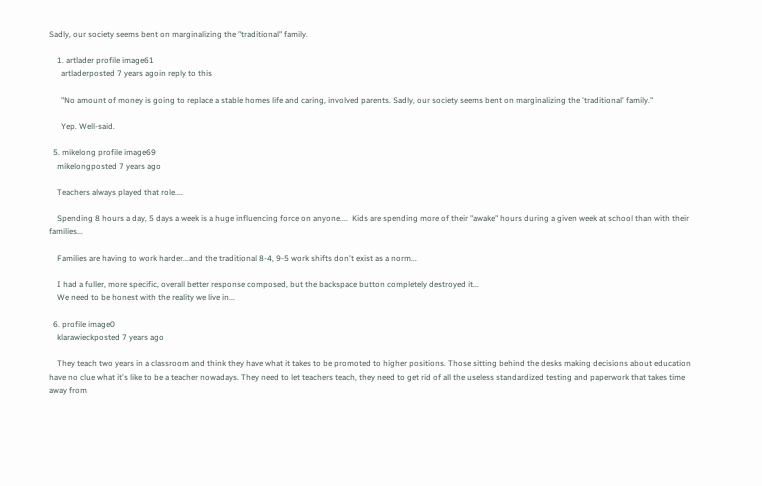Sadly, our society seems bent on marginalizing the "traditional" family.

    1. artlader profile image61
      artladerposted 7 years agoin reply to this

      "No amount of money is going to replace a stable homes life and caring, involved parents. Sadly, our society seems bent on marginalizing the 'traditional' family."

      Yep. Well-said.

  5. mikelong profile image69
    mikelongposted 7 years ago

    Teachers always played that role....

    Spending 8 hours a day, 5 days a week is a huge influencing force on anyone....  Kids are spending more of their "awake" hours during a given week at school than with their families...

    Families are having to work harder...and the traditional 8-4, 9-5 work shifts don't exist as a norm...

    I had a fuller, more specific, overall better response composed, but the backspace button completely destroyed it...
    We need to be honest with the reality we live in...

  6. profile image0
    klarawieckposted 7 years ago

    They teach two years in a classroom and think they have what it takes to be promoted to higher positions. Those sitting behind the desks making decisions about education have no clue what it's like to be a teacher nowadays. They need to let teachers teach, they need to get rid of all the useless standardized testing and paperwork that takes time away from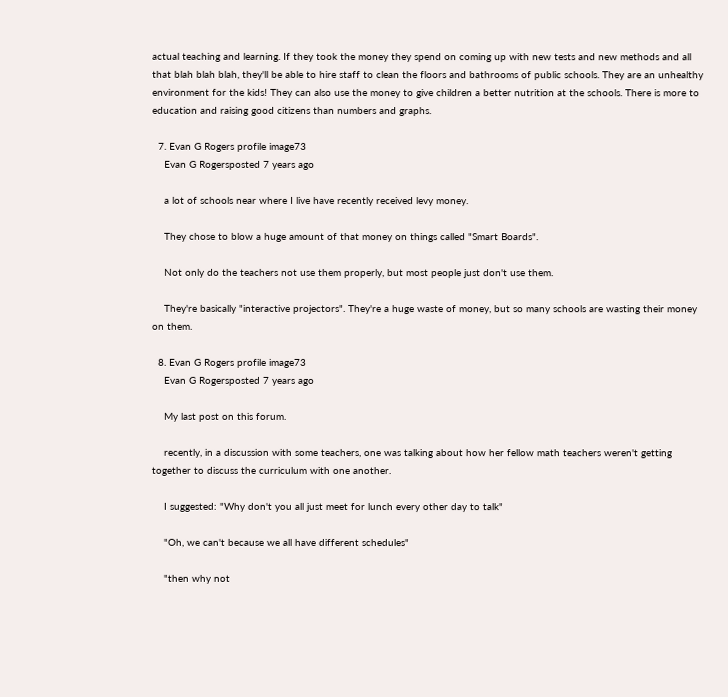actual teaching and learning. If they took the money they spend on coming up with new tests and new methods and all that blah blah blah, they'll be able to hire staff to clean the floors and bathrooms of public schools. They are an unhealthy environment for the kids! They can also use the money to give children a better nutrition at the schools. There is more to education and raising good citizens than numbers and graphs.

  7. Evan G Rogers profile image73
    Evan G Rogersposted 7 years ago

    a lot of schools near where I live have recently received levy money.

    They chose to blow a huge amount of that money on things called "Smart Boards".

    Not only do the teachers not use them properly, but most people just don't use them.

    They're basically "interactive projectors". They're a huge waste of money, but so many schools are wasting their money on them.

  8. Evan G Rogers profile image73
    Evan G Rogersposted 7 years ago

    My last post on this forum.

    recently, in a discussion with some teachers, one was talking about how her fellow math teachers weren't getting together to discuss the curriculum with one another.

    I suggested: "Why don't you all just meet for lunch every other day to talk"

    "Oh, we can't because we all have different schedules"

    "then why not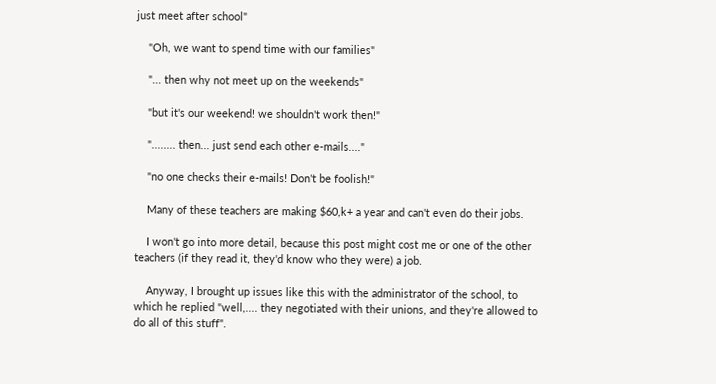just meet after school"

    "Oh, we want to spend time with our families"

    "... then why not meet up on the weekends"

    "but it's our weekend! we shouldn't work then!"

    "........ then... just send each other e-mails...."

    "no one checks their e-mails! Don't be foolish!"

    Many of these teachers are making $60,k+ a year and can't even do their jobs.

    I won't go into more detail, because this post might cost me or one of the other teachers (if they read it, they'd know who they were) a job.

    Anyway, I brought up issues like this with the administrator of the school, to which he replied "well,.... they negotiated with their unions, and they're allowed to do all of this stuff".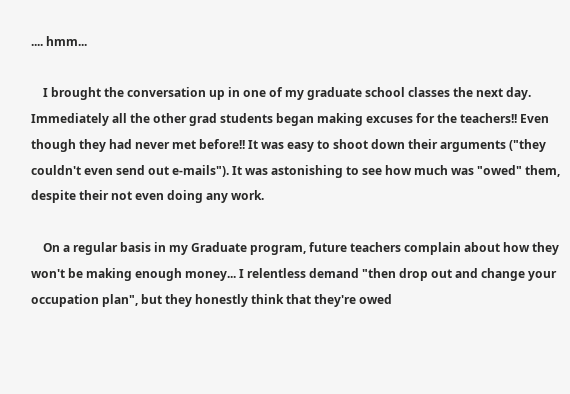.... hmm...

    I brought the conversation up in one of my graduate school classes the next day. Immediately all the other grad students began making excuses for the teachers!! Even though they had never met before!! It was easy to shoot down their arguments ("they couldn't even send out e-mails"). It was astonishing to see how much was "owed" them, despite their not even doing any work.

    On a regular basis in my Graduate program, future teachers complain about how they won't be making enough money... I relentless demand "then drop out and change your occupation plan", but they honestly think that they're owed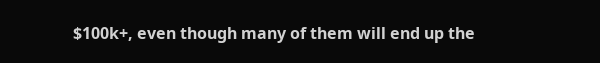$100k+, even though many of them will end up the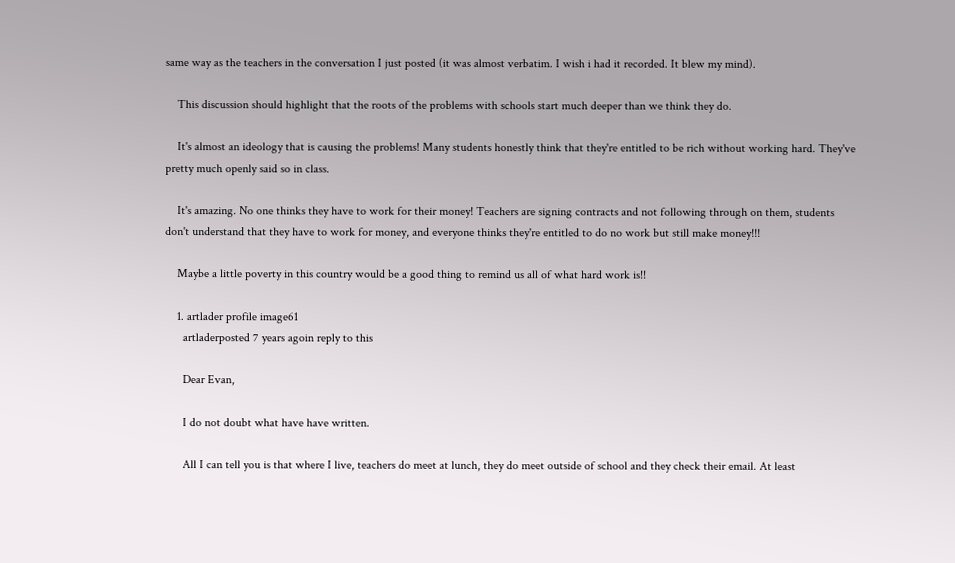same way as the teachers in the conversation I just posted (it was almost verbatim. I wish i had it recorded. It blew my mind).

    This discussion should highlight that the roots of the problems with schools start much deeper than we think they do.

    It's almost an ideology that is causing the problems! Many students honestly think that they're entitled to be rich without working hard. They've pretty much openly said so in class.

    It's amazing. No one thinks they have to work for their money! Teachers are signing contracts and not following through on them, students don't understand that they have to work for money, and everyone thinks they're entitled to do no work but still make money!!!

    Maybe a little poverty in this country would be a good thing to remind us all of what hard work is!!

    1. artlader profile image61
      artladerposted 7 years agoin reply to this

      Dear Evan,

      I do not doubt what have have written.

      All I can tell you is that where I live, teachers do meet at lunch, they do meet outside of school and they check their email. At least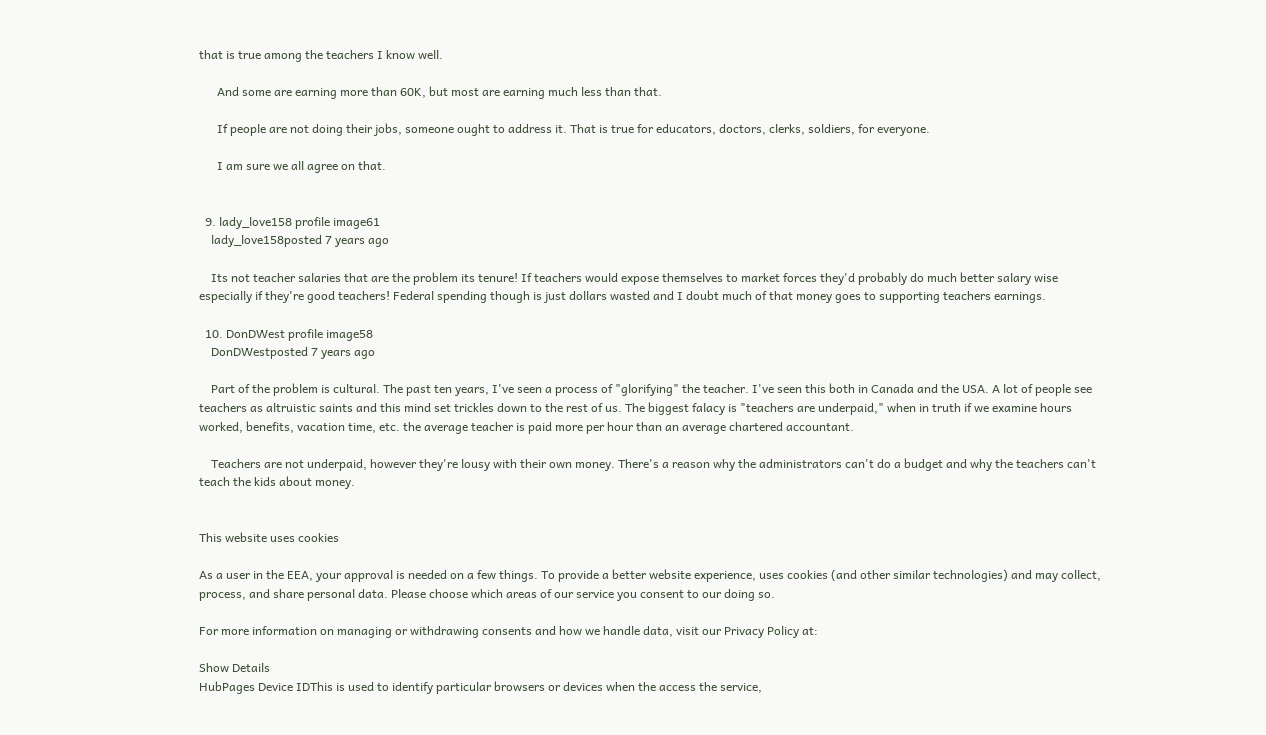that is true among the teachers I know well.

      And some are earning more than 60K, but most are earning much less than that.

      If people are not doing their jobs, someone ought to address it. That is true for educators, doctors, clerks, soldiers, for everyone.

      I am sure we all agree on that.


  9. lady_love158 profile image61
    lady_love158posted 7 years ago

    Its not teacher salaries that are the problem its tenure! If teachers would expose themselves to market forces they'd probably do much better salary wise especially if they're good teachers! Federal spending though is just dollars wasted and I doubt much of that money goes to supporting teachers earnings.

  10. DonDWest profile image58
    DonDWestposted 7 years ago

    Part of the problem is cultural. The past ten years, I've seen a process of "glorifying" the teacher. I've seen this both in Canada and the USA. A lot of people see teachers as altruistic saints and this mind set trickles down to the rest of us. The biggest falacy is "teachers are underpaid," when in truth if we examine hours worked, benefits, vacation time, etc. the average teacher is paid more per hour than an average chartered accountant.

    Teachers are not underpaid, however they're lousy with their own money. There's a reason why the administrators can't do a budget and why the teachers can't teach the kids about money.


This website uses cookies

As a user in the EEA, your approval is needed on a few things. To provide a better website experience, uses cookies (and other similar technologies) and may collect, process, and share personal data. Please choose which areas of our service you consent to our doing so.

For more information on managing or withdrawing consents and how we handle data, visit our Privacy Policy at:

Show Details
HubPages Device IDThis is used to identify particular browsers or devices when the access the service,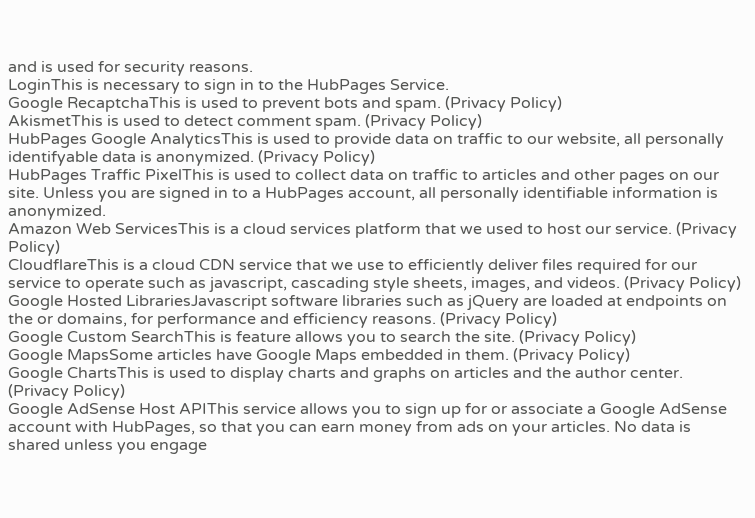and is used for security reasons.
LoginThis is necessary to sign in to the HubPages Service.
Google RecaptchaThis is used to prevent bots and spam. (Privacy Policy)
AkismetThis is used to detect comment spam. (Privacy Policy)
HubPages Google AnalyticsThis is used to provide data on traffic to our website, all personally identifyable data is anonymized. (Privacy Policy)
HubPages Traffic PixelThis is used to collect data on traffic to articles and other pages on our site. Unless you are signed in to a HubPages account, all personally identifiable information is anonymized.
Amazon Web ServicesThis is a cloud services platform that we used to host our service. (Privacy Policy)
CloudflareThis is a cloud CDN service that we use to efficiently deliver files required for our service to operate such as javascript, cascading style sheets, images, and videos. (Privacy Policy)
Google Hosted LibrariesJavascript software libraries such as jQuery are loaded at endpoints on the or domains, for performance and efficiency reasons. (Privacy Policy)
Google Custom SearchThis is feature allows you to search the site. (Privacy Policy)
Google MapsSome articles have Google Maps embedded in them. (Privacy Policy)
Google ChartsThis is used to display charts and graphs on articles and the author center. (Privacy Policy)
Google AdSense Host APIThis service allows you to sign up for or associate a Google AdSense account with HubPages, so that you can earn money from ads on your articles. No data is shared unless you engage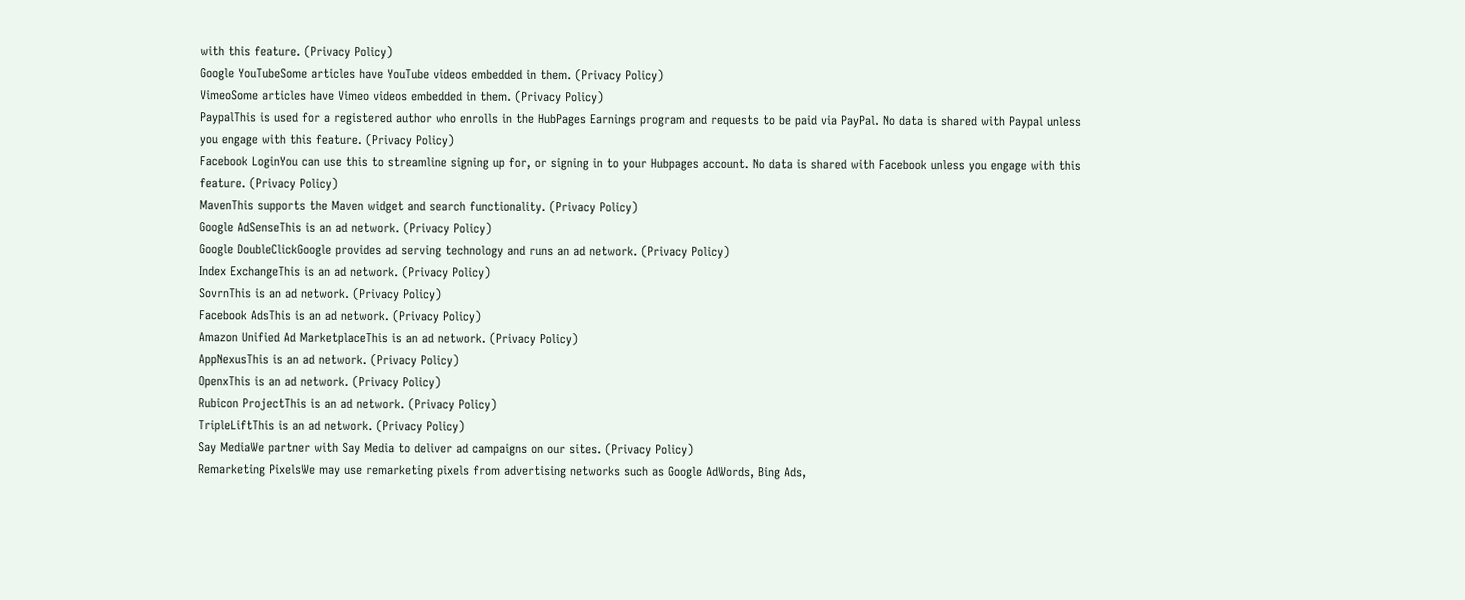with this feature. (Privacy Policy)
Google YouTubeSome articles have YouTube videos embedded in them. (Privacy Policy)
VimeoSome articles have Vimeo videos embedded in them. (Privacy Policy)
PaypalThis is used for a registered author who enrolls in the HubPages Earnings program and requests to be paid via PayPal. No data is shared with Paypal unless you engage with this feature. (Privacy Policy)
Facebook LoginYou can use this to streamline signing up for, or signing in to your Hubpages account. No data is shared with Facebook unless you engage with this feature. (Privacy Policy)
MavenThis supports the Maven widget and search functionality. (Privacy Policy)
Google AdSenseThis is an ad network. (Privacy Policy)
Google DoubleClickGoogle provides ad serving technology and runs an ad network. (Privacy Policy)
Index ExchangeThis is an ad network. (Privacy Policy)
SovrnThis is an ad network. (Privacy Policy)
Facebook AdsThis is an ad network. (Privacy Policy)
Amazon Unified Ad MarketplaceThis is an ad network. (Privacy Policy)
AppNexusThis is an ad network. (Privacy Policy)
OpenxThis is an ad network. (Privacy Policy)
Rubicon ProjectThis is an ad network. (Privacy Policy)
TripleLiftThis is an ad network. (Privacy Policy)
Say MediaWe partner with Say Media to deliver ad campaigns on our sites. (Privacy Policy)
Remarketing PixelsWe may use remarketing pixels from advertising networks such as Google AdWords, Bing Ads,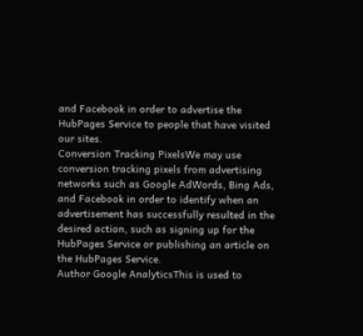and Facebook in order to advertise the HubPages Service to people that have visited our sites.
Conversion Tracking PixelsWe may use conversion tracking pixels from advertising networks such as Google AdWords, Bing Ads, and Facebook in order to identify when an advertisement has successfully resulted in the desired action, such as signing up for the HubPages Service or publishing an article on the HubPages Service.
Author Google AnalyticsThis is used to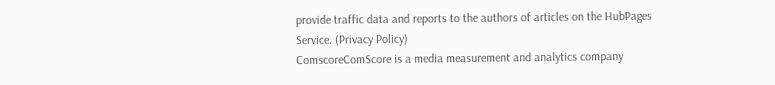provide traffic data and reports to the authors of articles on the HubPages Service. (Privacy Policy)
ComscoreComScore is a media measurement and analytics company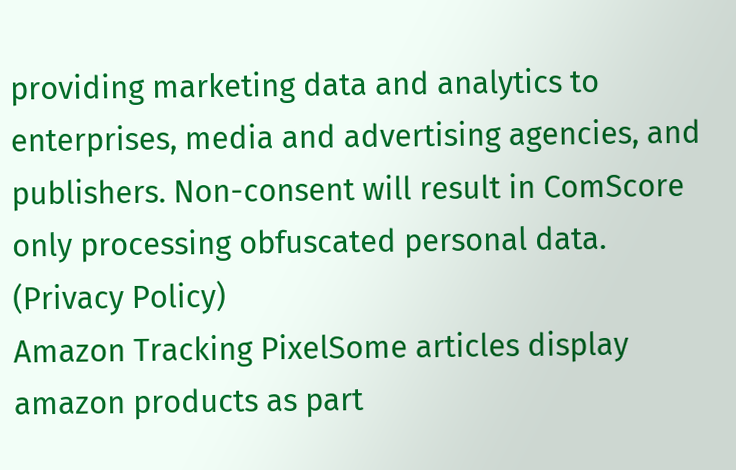providing marketing data and analytics to enterprises, media and advertising agencies, and publishers. Non-consent will result in ComScore only processing obfuscated personal data. (Privacy Policy)
Amazon Tracking PixelSome articles display amazon products as part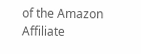of the Amazon Affiliate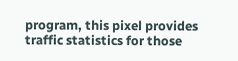program, this pixel provides traffic statistics for those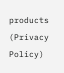products (Privacy Policy)